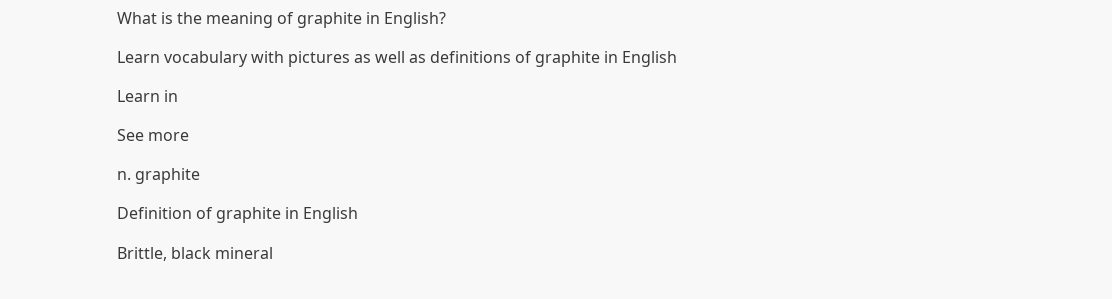What is the meaning of graphite in English?

Learn vocabulary with pictures as well as definitions of graphite in English

Learn in

See more

n. graphite

Definition of graphite in English

Brittle, black mineral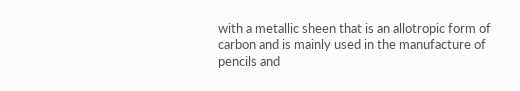with a metallic sheen that is an allotropic form of carbon and is mainly used in the manufacture of pencils and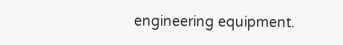engineering equipment.